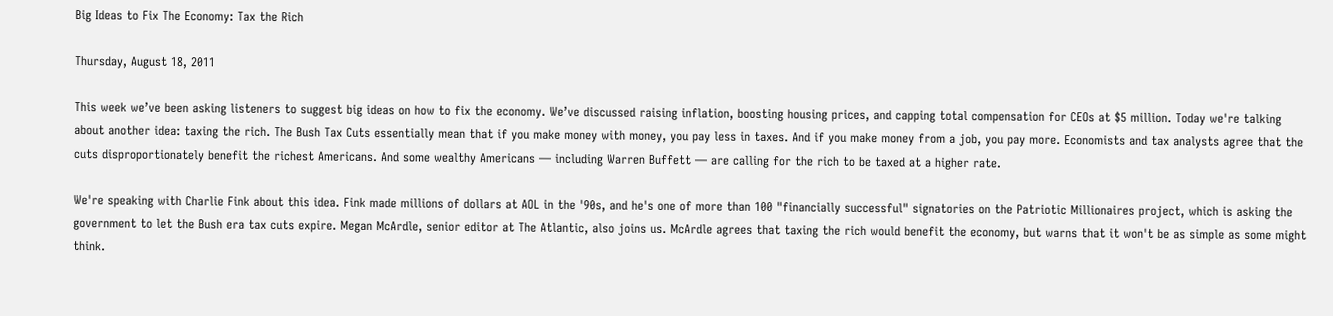Big Ideas to Fix The Economy: Tax the Rich

Thursday, August 18, 2011

This week we’ve been asking listeners to suggest big ideas on how to fix the economy. We’ve discussed raising inflation, boosting housing prices, and capping total compensation for CEOs at $5 million. Today we're talking about another idea: taxing the rich. The Bush Tax Cuts essentially mean that if you make money with money, you pay less in taxes. And if you make money from a job, you pay more. Economists and tax analysts agree that the cuts disproportionately benefit the richest Americans. And some wealthy Americans — including Warren Buffett — are calling for the rich to be taxed at a higher rate.

We're speaking with Charlie Fink about this idea. Fink made millions of dollars at AOL in the '90s, and he's one of more than 100 "financially successful" signatories on the Patriotic Millionaires project, which is asking the government to let the Bush era tax cuts expire. Megan McArdle, senior editor at The Atlantic, also joins us. McArdle agrees that taxing the rich would benefit the economy, but warns that it won't be as simple as some might think.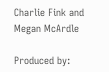Charlie Fink and Megan McArdle

Produced by: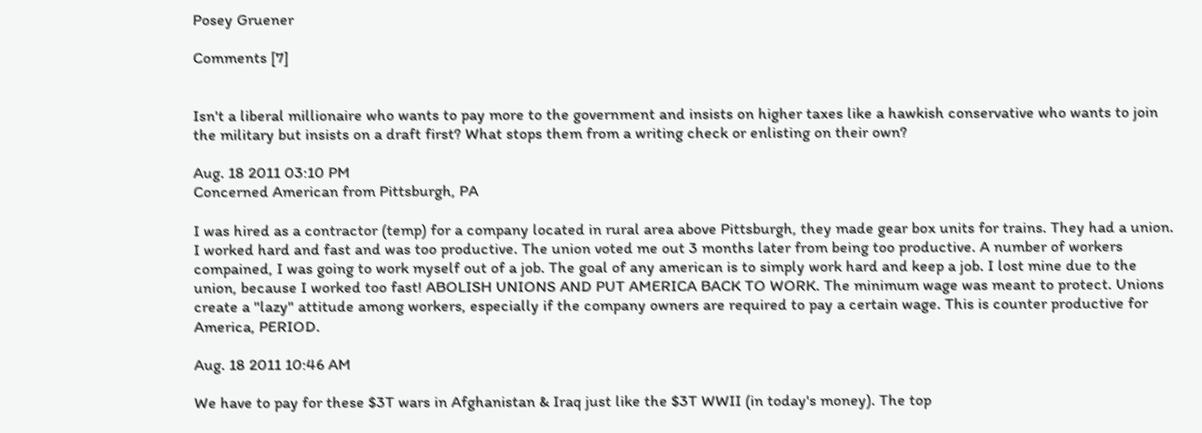Posey Gruener

Comments [7]


Isn't a liberal millionaire who wants to pay more to the government and insists on higher taxes like a hawkish conservative who wants to join the military but insists on a draft first? What stops them from a writing check or enlisting on their own?

Aug. 18 2011 03:10 PM
Concerned American from Pittsburgh, PA

I was hired as a contractor (temp) for a company located in rural area above Pittsburgh, they made gear box units for trains. They had a union. I worked hard and fast and was too productive. The union voted me out 3 months later from being too productive. A number of workers compained, I was going to work myself out of a job. The goal of any american is to simply work hard and keep a job. I lost mine due to the union, because I worked too fast! ABOLISH UNIONS AND PUT AMERICA BACK TO WORK. The minimum wage was meant to protect. Unions create a "lazy" attitude among workers, especially if the company owners are required to pay a certain wage. This is counter productive for America, PERIOD.

Aug. 18 2011 10:46 AM

We have to pay for these $3T wars in Afghanistan & Iraq just like the $3T WWII (in today's money). The top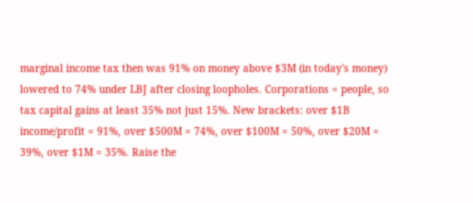marginal income tax then was 91% on money above $3M (in today's money) lowered to 74% under LBJ after closing loopholes. Corporations = people, so tax capital gains at least 35% not just 15%. New brackets: over $1B income/profit = 91%, over $500M = 74%, over $100M = 50%, over $20M = 39%, over $1M = 35%. Raise the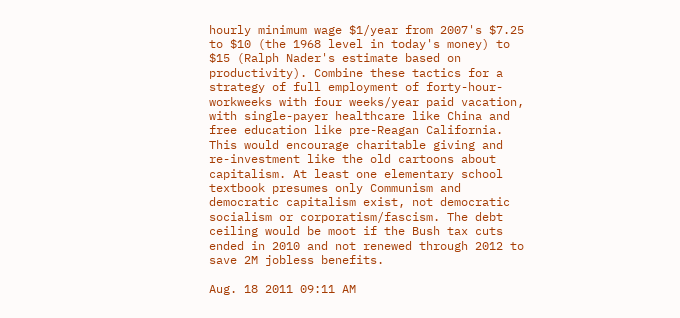hourly minimum wage $1/year from 2007's $7.25 to $10 (the 1968 level in today's money) to $15 (Ralph Nader's estimate based on productivity). Combine these tactics for a strategy of full employment of forty-hour-workweeks with four weeks/year paid vacation, with single-payer healthcare like China and free education like pre-Reagan California. This would encourage charitable giving and re-investment like the old cartoons about capitalism. At least one elementary school textbook presumes only Communism and democratic capitalism exist, not democratic socialism or corporatism/fascism. The debt ceiling would be moot if the Bush tax cuts ended in 2010 and not renewed through 2012 to save 2M jobless benefits.

Aug. 18 2011 09:11 AM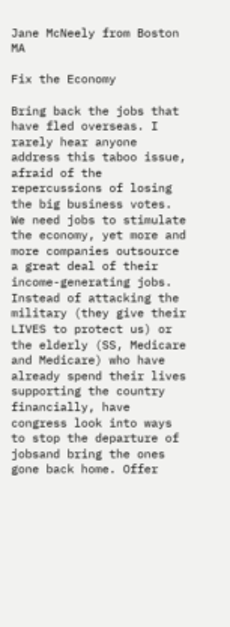Jane McNeely from Boston MA

Fix the Economy

Bring back the jobs that have fled overseas. I rarely hear anyone address this taboo issue, afraid of the repercussions of losing the big business votes. We need jobs to stimulate the economy, yet more and more companies outsource a great deal of their income-generating jobs. Instead of attacking the military (they give their LIVES to protect us) or the elderly (SS, Medicare and Medicare) who have already spend their lives supporting the country financially, have congress look into ways to stop the departure of jobsand bring the ones gone back home. Offer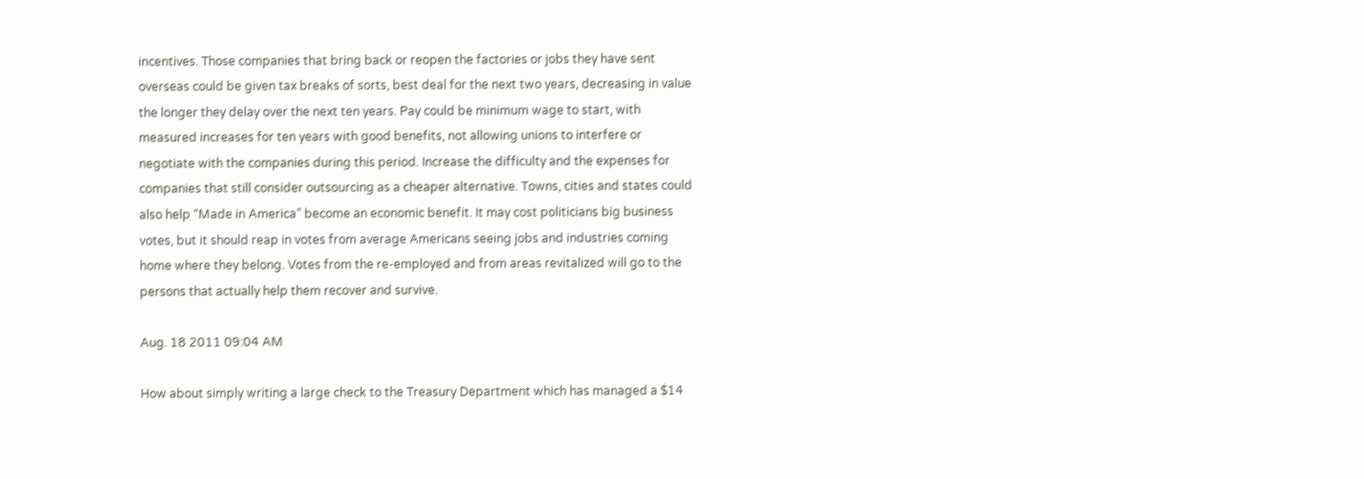incentives. Those companies that bring back or reopen the factories or jobs they have sent overseas could be given tax breaks of sorts, best deal for the next two years, decreasing in value the longer they delay over the next ten years. Pay could be minimum wage to start, with measured increases for ten years with good benefits, not allowing unions to interfere or negotiate with the companies during this period. Increase the difficulty and the expenses for companies that still consider outsourcing as a cheaper alternative. Towns, cities and states could also help “Made in America” become an economic benefit. It may cost politicians big business votes, but it should reap in votes from average Americans seeing jobs and industries coming home where they belong. Votes from the re-employed and from areas revitalized will go to the persons that actually help them recover and survive.

Aug. 18 2011 09:04 AM

How about simply writing a large check to the Treasury Department which has managed a $14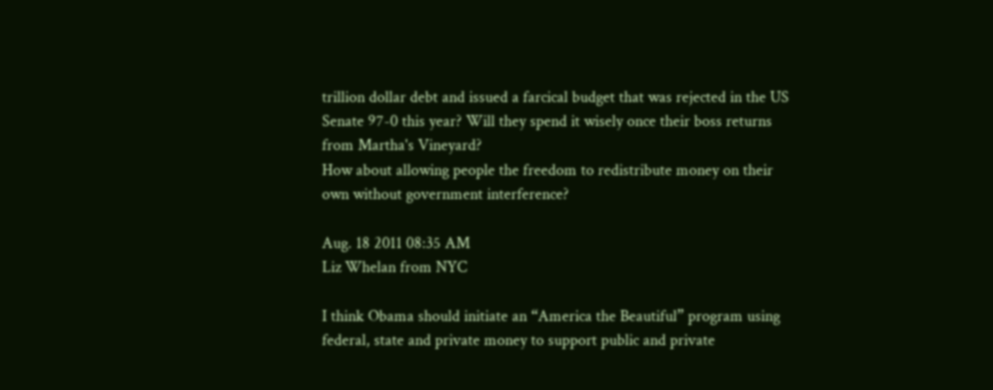trillion dollar debt and issued a farcical budget that was rejected in the US Senate 97-0 this year? Will they spend it wisely once their boss returns from Martha's Vineyard?
How about allowing people the freedom to redistribute money on their own without government interference?

Aug. 18 2011 08:35 AM
Liz Whelan from NYC

I think Obama should initiate an “America the Beautiful” program using federal, state and private money to support public and private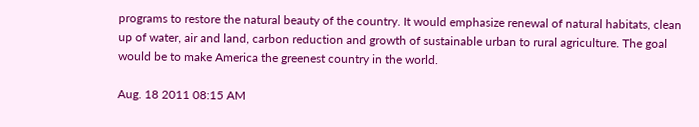programs to restore the natural beauty of the country. It would emphasize renewal of natural habitats, clean up of water, air and land, carbon reduction and growth of sustainable urban to rural agriculture. The goal would be to make America the greenest country in the world.

Aug. 18 2011 08:15 AM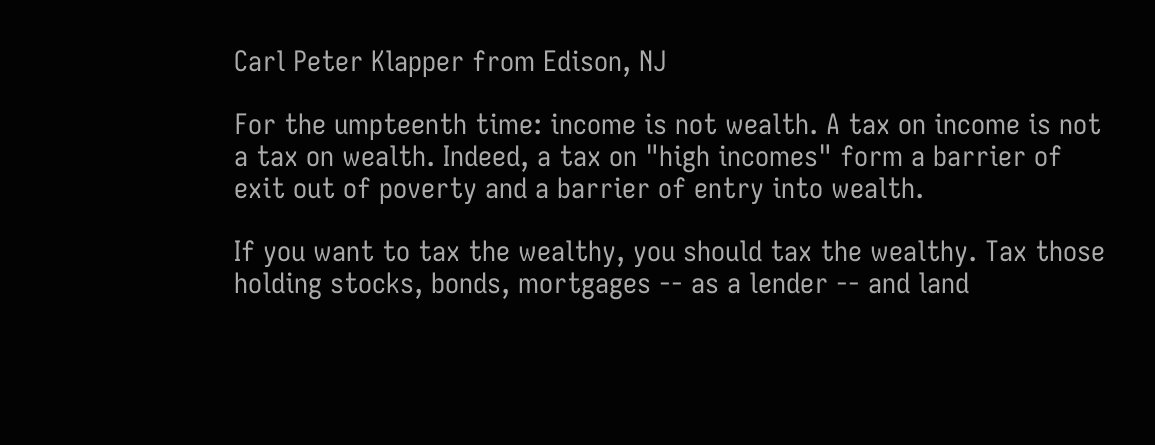Carl Peter Klapper from Edison, NJ

For the umpteenth time: income is not wealth. A tax on income is not a tax on wealth. Indeed, a tax on "high incomes" form a barrier of exit out of poverty and a barrier of entry into wealth.

If you want to tax the wealthy, you should tax the wealthy. Tax those holding stocks, bonds, mortgages -- as a lender -- and land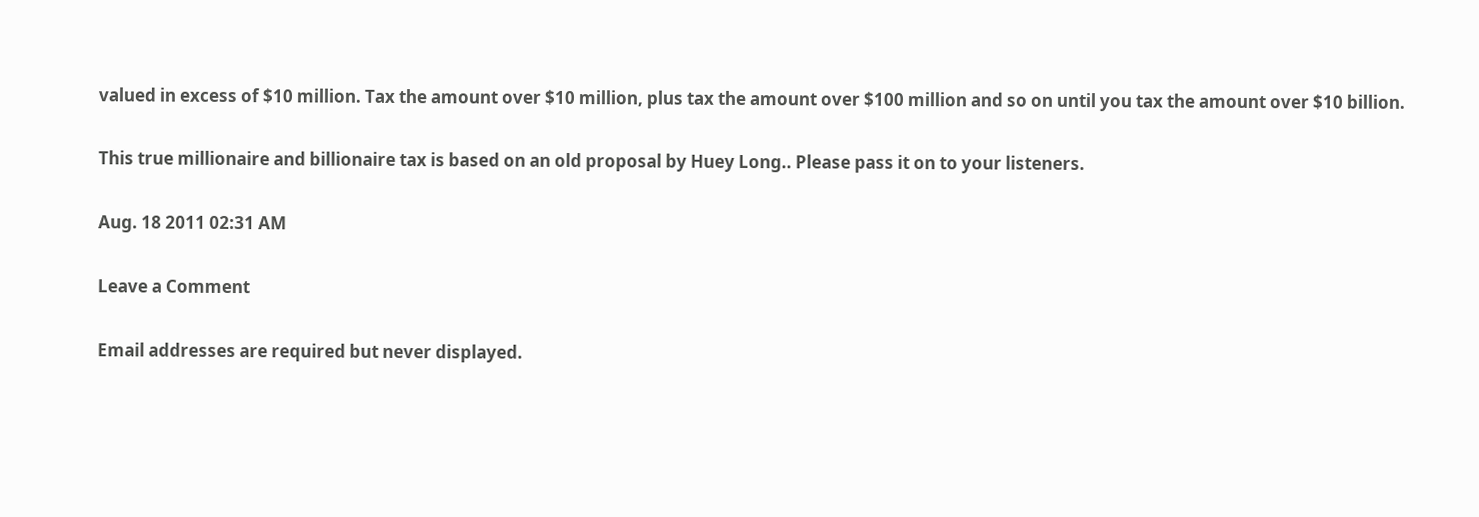valued in excess of $10 million. Tax the amount over $10 million, plus tax the amount over $100 million and so on until you tax the amount over $10 billion.

This true millionaire and billionaire tax is based on an old proposal by Huey Long.. Please pass it on to your listeners.

Aug. 18 2011 02:31 AM

Leave a Comment

Email addresses are required but never displayed.